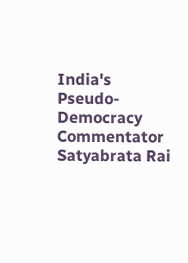India's Pseudo-Democracy
Commentator Satyabrata Rai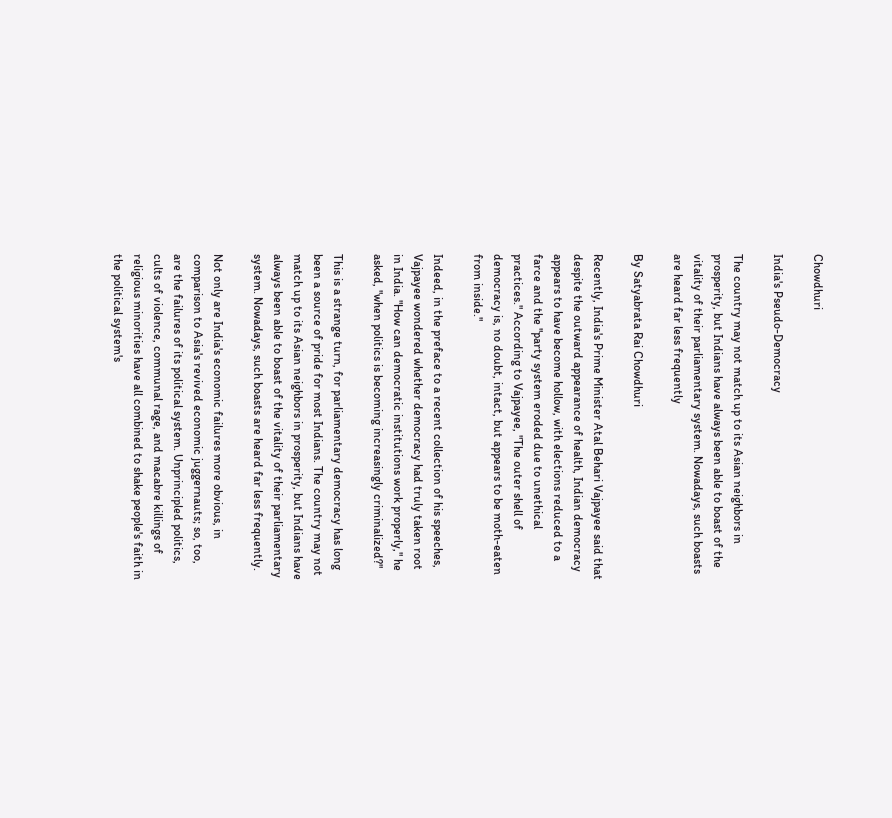Chowdhuri

India's Pseudo-Democracy

The country may not match up to its Asian neighbors in prosperity, but Indians have always been able to boast of the vitality of their parliamentary system. Nowadays, such boasts are heard far less frequently

By Satyabrata Rai Chowdhuri

Recently, India's Prime Minister Atal Behari Vajpayee said that despite the outward appearance of health, Indian democracy appears to have become hollow, with elections reduced to a farce and the "party system eroded due to unethical practices." According to Vajpayee, "The outer shell of democracy is, no doubt, intact, but appears to be moth-eaten from inside."

Indeed, in the preface to a recent collection of his speeches, Vajpayee wondered whether democracy had truly taken root in India. "How can democratic institutions work properly," he asked, "when politics is becoming increasingly criminalized?"

This is a strange turn, for parliamentary democracy has long been a source of pride for most Indians. The country may not match up to its Asian neighbors in prosperity, but Indians have always been able to boast of the vitality of their parliamentary system. Nowadays, such boasts are heard far less frequently.

Not only are India's economic failures more obvious, in comparison to Asia's revived economic juggernauts; so, too, are the failures of its political system. Unprincipled politics, cults of violence, communal rage, and macabre killings of religious minorities have all combined to shake people's faith in the political system's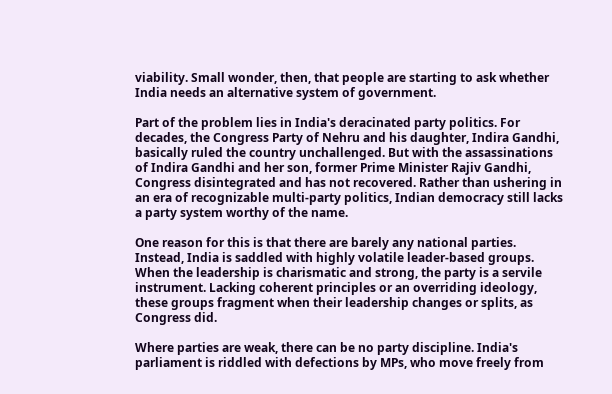viability. Small wonder, then, that people are starting to ask whether India needs an alternative system of government.

Part of the problem lies in India's deracinated party politics. For decades, the Congress Party of Nehru and his daughter, Indira Gandhi, basically ruled the country unchallenged. But with the assassinations of Indira Gandhi and her son, former Prime Minister Rajiv Gandhi, Congress disintegrated and has not recovered. Rather than ushering in an era of recognizable multi-party politics, Indian democracy still lacks a party system worthy of the name.

One reason for this is that there are barely any national parties. Instead, India is saddled with highly volatile leader-based groups. When the leadership is charismatic and strong, the party is a servile instrument. Lacking coherent principles or an overriding ideology, these groups fragment when their leadership changes or splits, as Congress did.

Where parties are weak, there can be no party discipline. India's parliament is riddled with defections by MPs, who move freely from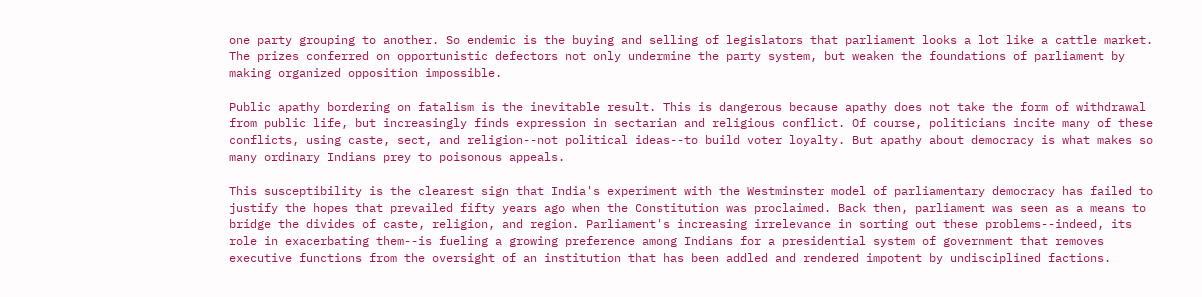one party grouping to another. So endemic is the buying and selling of legislators that parliament looks a lot like a cattle market. The prizes conferred on opportunistic defectors not only undermine the party system, but weaken the foundations of parliament by making organized opposition impossible.

Public apathy bordering on fatalism is the inevitable result. This is dangerous because apathy does not take the form of withdrawal from public life, but increasingly finds expression in sectarian and religious conflict. Of course, politicians incite many of these conflicts, using caste, sect, and religion--not political ideas--to build voter loyalty. But apathy about democracy is what makes so many ordinary Indians prey to poisonous appeals.

This susceptibility is the clearest sign that India's experiment with the Westminster model of parliamentary democracy has failed to justify the hopes that prevailed fifty years ago when the Constitution was proclaimed. Back then, parliament was seen as a means to bridge the divides of caste, religion, and region. Parliament's increasing irrelevance in sorting out these problems--indeed, its role in exacerbating them--is fueling a growing preference among Indians for a presidential system of government that removes executive functions from the oversight of an institution that has been addled and rendered impotent by undisciplined factions.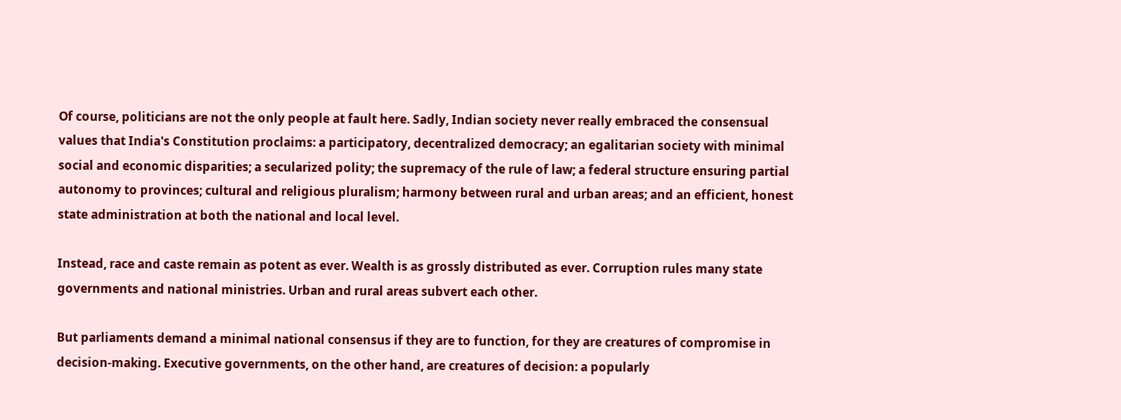Of course, politicians are not the only people at fault here. Sadly, Indian society never really embraced the consensual values that India's Constitution proclaims: a participatory, decentralized democracy; an egalitarian society with minimal social and economic disparities; a secularized polity; the supremacy of the rule of law; a federal structure ensuring partial autonomy to provinces; cultural and religious pluralism; harmony between rural and urban areas; and an efficient, honest state administration at both the national and local level.

Instead, race and caste remain as potent as ever. Wealth is as grossly distributed as ever. Corruption rules many state governments and national ministries. Urban and rural areas subvert each other.

But parliaments demand a minimal national consensus if they are to function, for they are creatures of compromise in decision-making. Executive governments, on the other hand, are creatures of decision: a popularly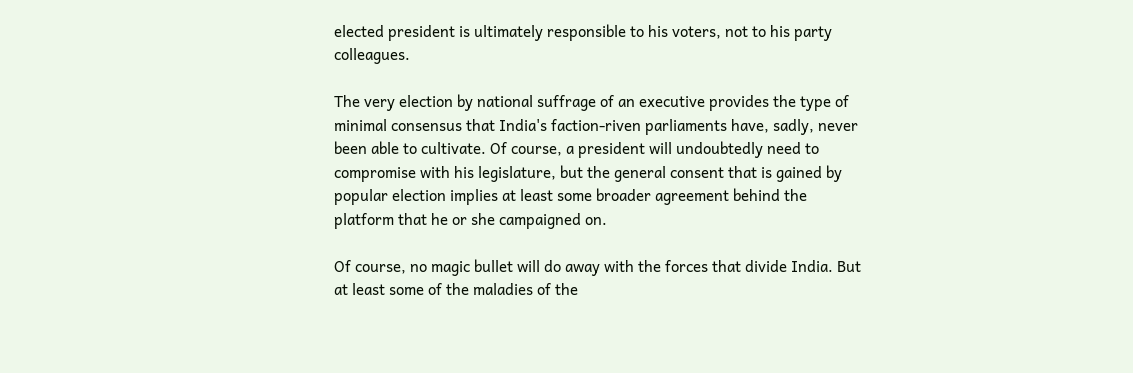elected president is ultimately responsible to his voters, not to his party colleagues.

The very election by national suffrage of an executive provides the type of minimal consensus that India's faction-riven parliaments have, sadly, never been able to cultivate. Of course, a president will undoubtedly need to compromise with his legislature, but the general consent that is gained by popular election implies at least some broader agreement behind the platform that he or she campaigned on.

Of course, no magic bullet will do away with the forces that divide India. But at least some of the maladies of the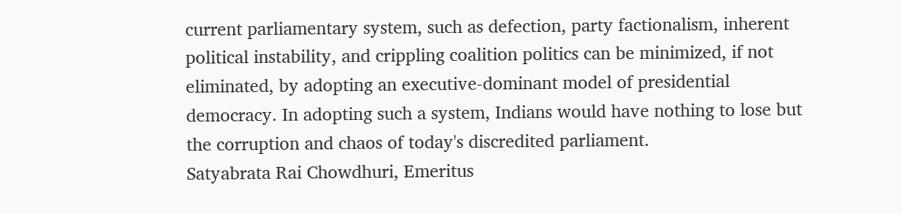current parliamentary system, such as defection, party factionalism, inherent political instability, and crippling coalition politics can be minimized, if not eliminated, by adopting an executive-dominant model of presidential democracy. In adopting such a system, Indians would have nothing to lose but the corruption and chaos of today's discredited parliament.
Satyabrata Rai Chowdhuri, Emeritus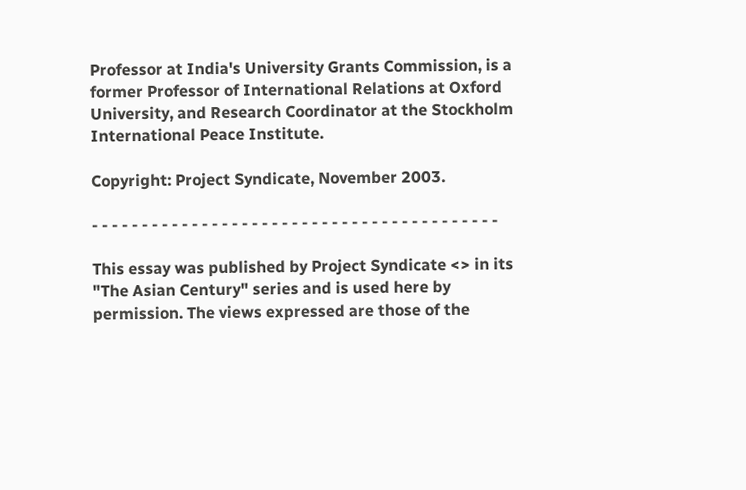Professor at India's University Grants Commission, is a former Professor of International Relations at Oxford University, and Research Coordinator at the Stockholm International Peace Institute.

Copyright: Project Syndicate, November 2003.

- - - - - - - - - - - - - - - - - - - - - - - - - - - - - - - - - - - - - - - - -

This essay was published by Project Syndicate <> in its "The Asian Century" series and is used here by permission. The views expressed are those of the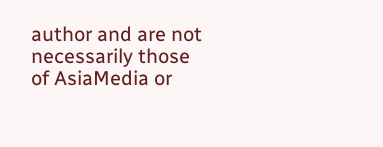author and are not necessarily those of AsiaMedia or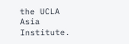the UCLA Asia Institute.